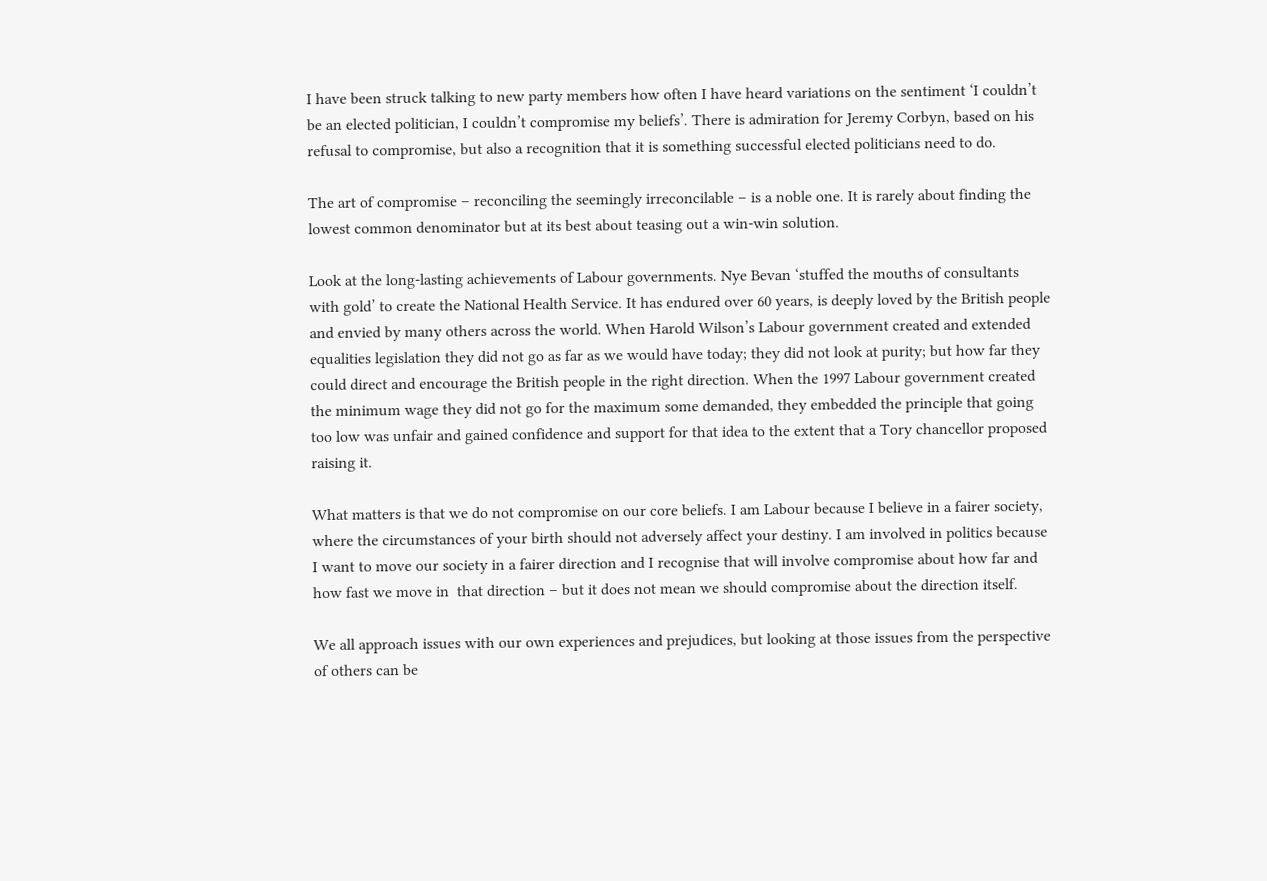I have been struck talking to new party members how often I have heard variations on the sentiment ‘I couldn’t be an elected politician, I couldn’t compromise my beliefs’. There is admiration for Jeremy Corbyn, based on his refusal to compromise, but also a recognition that it is something successful elected politicians need to do.

The art of compromise – reconciling the seemingly irreconcilable – is a noble one. It is rarely about finding the lowest common denominator but at its best about teasing out a win-win solution.

Look at the long-lasting achievements of Labour governments. Nye Bevan ‘stuffed the mouths of consultants with gold’ to create the National Health Service. It has endured over 60 years, is deeply loved by the British people and envied by many others across the world. When Harold Wilson’s Labour government created and extended equalities legislation they did not go as far as we would have today; they did not look at purity; but how far they could direct and encourage the British people in the right direction. When the 1997 Labour government created the minimum wage they did not go for the maximum some demanded, they embedded the principle that going too low was unfair and gained confidence and support for that idea to the extent that a Tory chancellor proposed raising it.

What matters is that we do not compromise on our core beliefs. I am Labour because I believe in a fairer society, where the circumstances of your birth should not adversely affect your destiny. I am involved in politics because I want to move our society in a fairer direction and I recognise that will involve compromise about how far and how fast we move in  that direction – but it does not mean we should compromise about the direction itself.

We all approach issues with our own experiences and prejudices, but looking at those issues from the perspective of others can be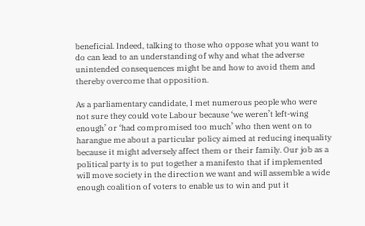beneficial. Indeed, talking to those who oppose what you want to do can lead to an understanding of why and what the adverse unintended consequences might be and how to avoid them and thereby overcome that opposition.

As a parliamentary candidate, I met numerous people who were not sure they could vote Labour because ‘we weren’t left-wing enough’ or ‘had compromised too much’ who then went on to harangue me about a particular policy aimed at reducing inequality because it might adversely affect them or their family. Our job as a political party is to put together a manifesto that if implemented will move society in the direction we want and will assemble a wide enough coalition of voters to enable us to win and put it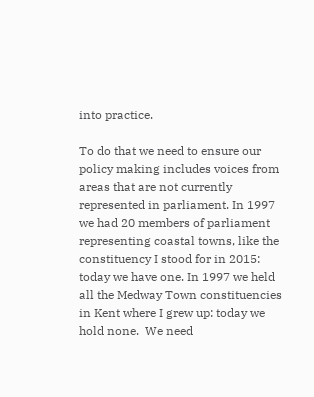into practice.

To do that we need to ensure our policy making includes voices from areas that are not currently represented in parliament. In 1997 we had 20 members of parliament representing coastal towns, like the constituency I stood for in 2015: today we have one. In 1997 we held all the Medway Town constituencies in Kent where I grew up: today we hold none.  We need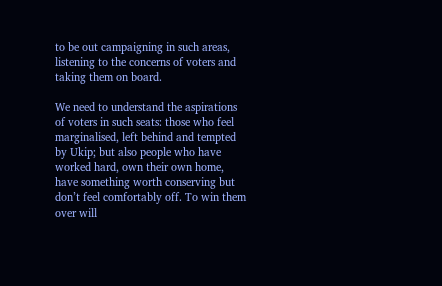to be out campaigning in such areas, listening to the concerns of voters and taking them on board.

We need to understand the aspirations of voters in such seats: those who feel marginalised, left behind and tempted by Ukip; but also people who have worked hard, own their own home, have something worth conserving but don’t feel comfortably off. To win them over will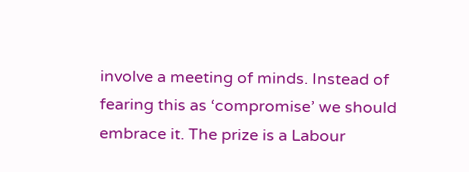involve a meeting of minds. Instead of fearing this as ‘compromise’ we should embrace it. The prize is a Labour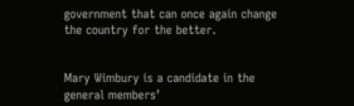government that can once again change the country for the better.


Mary Wimbury is a candidate in the general members’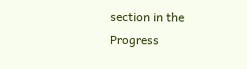section in the Progress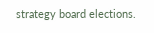strategy board elections.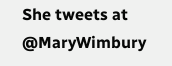She tweets at @MaryWimbury